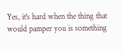Yes, it's hard when the thing that would pamper you is something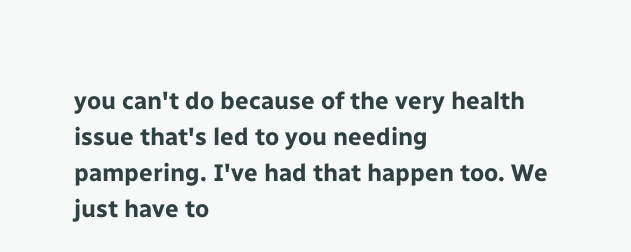you can't do because of the very health issue that's led to you needing pampering. I've had that happen too. We just have to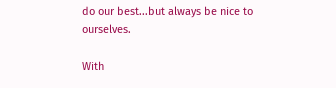do our best...but always be nice to ourselves.

With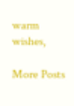warm wishes,

More Posts